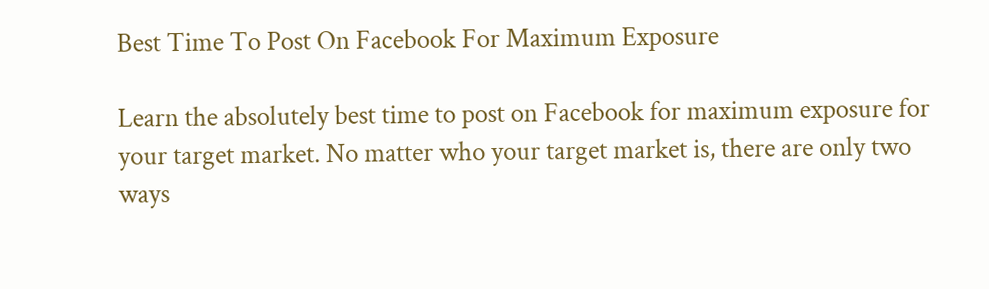Best Time To Post On Facebook For Maximum Exposure

Learn the absolutely best time to post on Facebook for maximum exposure for your target market. No matter who your target market is, there are only two ways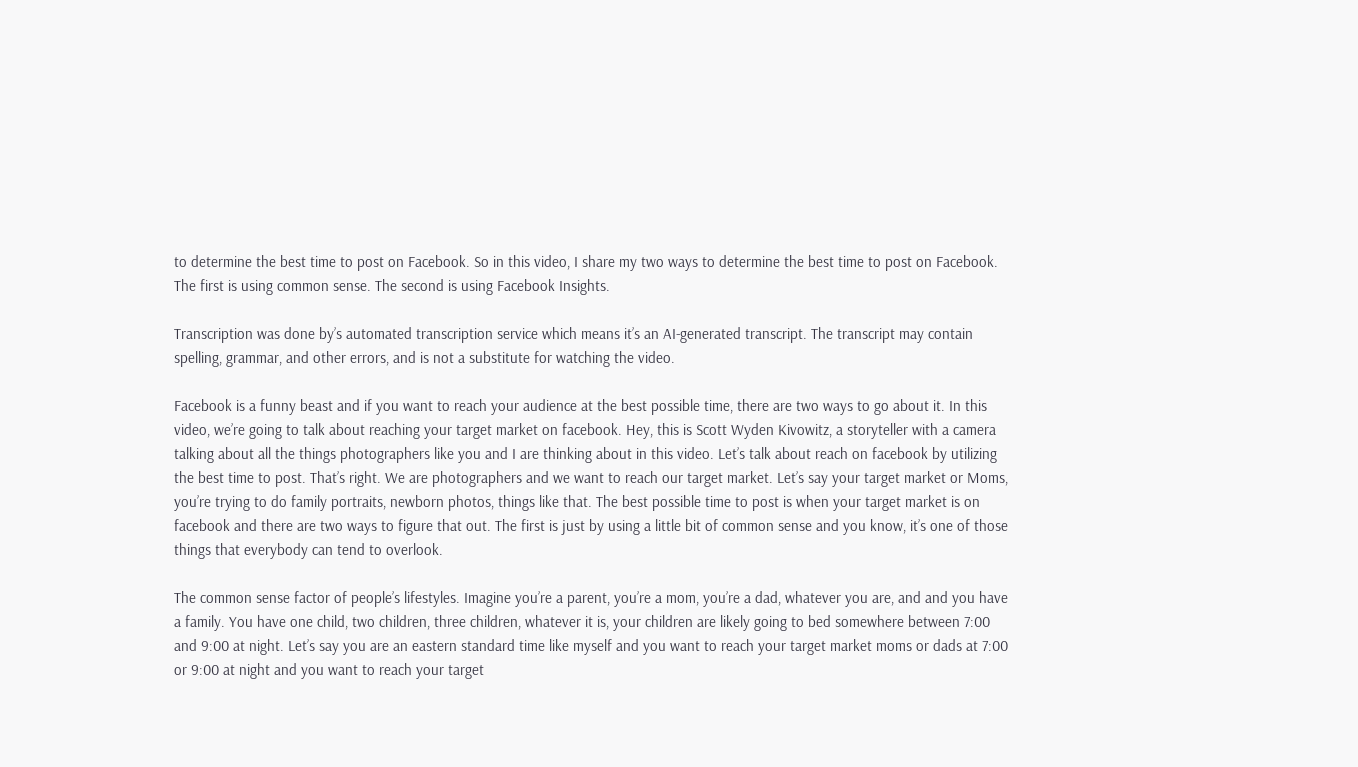to determine the best time to post on Facebook. So in this video, I share my two ways to determine the best time to post on Facebook. The first is using common sense. The second is using Facebook Insights.

Transcription was done by’s automated transcription service which means it’s an AI-generated transcript. The transcript may contain spelling, grammar, and other errors, and is not a substitute for watching the video.

Facebook is a funny beast and if you want to reach your audience at the best possible time, there are two ways to go about it. In this video, we’re going to talk about reaching your target market on facebook. Hey, this is Scott Wyden Kivowitz, a storyteller with a camera talking about all the things photographers like you and I are thinking about in this video. Let’s talk about reach on facebook by utilizing the best time to post. That’s right. We are photographers and we want to reach our target market. Let’s say your target market or Moms, you’re trying to do family portraits, newborn photos, things like that. The best possible time to post is when your target market is on facebook and there are two ways to figure that out. The first is just by using a little bit of common sense and you know, it’s one of those things that everybody can tend to overlook.

The common sense factor of people’s lifestyles. Imagine you’re a parent, you’re a mom, you’re a dad, whatever you are, and and you have a family. You have one child, two children, three children, whatever it is, your children are likely going to bed somewhere between 7:00 and 9:00 at night. Let’s say you are an eastern standard time like myself and you want to reach your target market moms or dads at 7:00 or 9:00 at night and you want to reach your target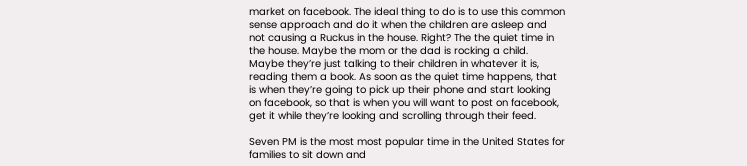market on facebook. The ideal thing to do is to use this common sense approach and do it when the children are asleep and not causing a Ruckus in the house. Right? The the quiet time in the house. Maybe the mom or the dad is rocking a child. Maybe they’re just talking to their children in whatever it is, reading them a book. As soon as the quiet time happens, that is when they’re going to pick up their phone and start looking on facebook, so that is when you will want to post on facebook, get it while they’re looking and scrolling through their feed.

Seven PM is the most most popular time in the United States for families to sit down and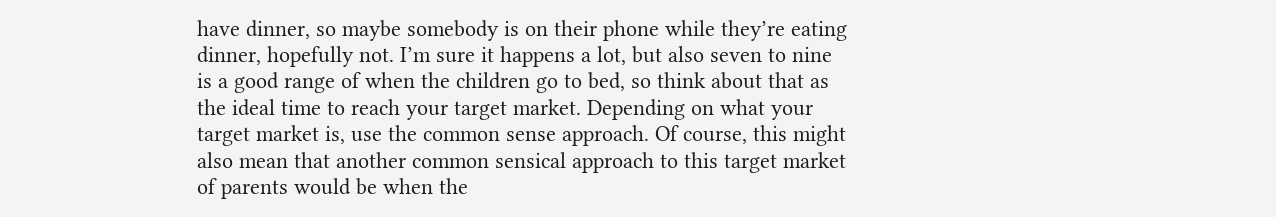have dinner, so maybe somebody is on their phone while they’re eating dinner, hopefully not. I’m sure it happens a lot, but also seven to nine is a good range of when the children go to bed, so think about that as the ideal time to reach your target market. Depending on what your target market is, use the common sense approach. Of course, this might also mean that another common sensical approach to this target market of parents would be when the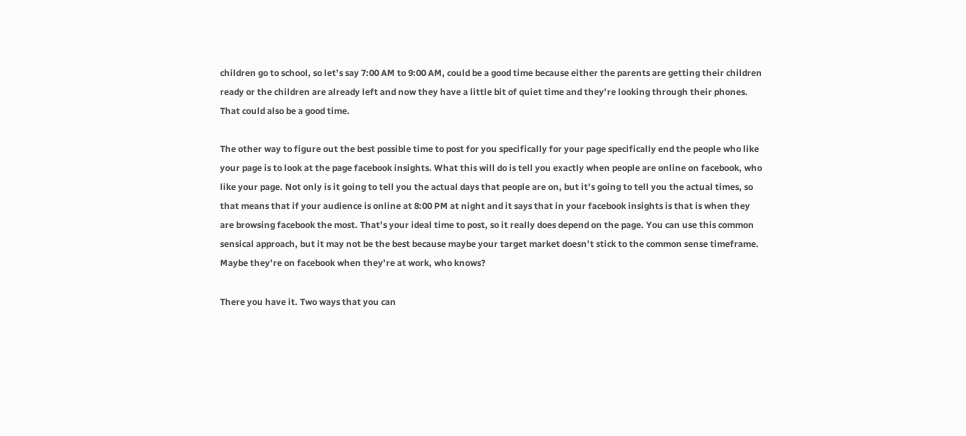children go to school, so let’s say 7:00 AM to 9:00 AM, could be a good time because either the parents are getting their children ready or the children are already left and now they have a little bit of quiet time and they’re looking through their phones. That could also be a good time.

The other way to figure out the best possible time to post for you specifically for your page specifically end the people who like your page is to look at the page facebook insights. What this will do is tell you exactly when people are online on facebook, who like your page. Not only is it going to tell you the actual days that people are on, but it’s going to tell you the actual times, so that means that if your audience is online at 8:00 PM at night and it says that in your facebook insights is that is when they are browsing facebook the most. That’s your ideal time to post, so it really does depend on the page. You can use this common sensical approach, but it may not be the best because maybe your target market doesn’t stick to the common sense timeframe. Maybe they’re on facebook when they’re at work, who knows?

There you have it. Two ways that you can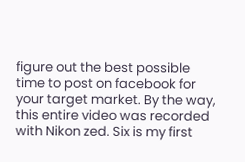figure out the best possible time to post on facebook for your target market. By the way, this entire video was recorded with Nikon zed. Six is my first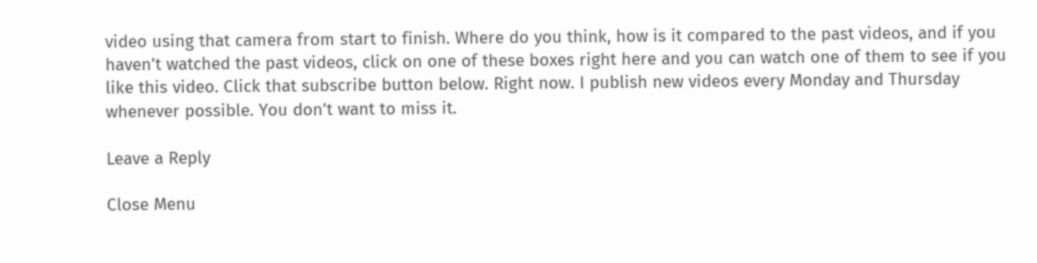video using that camera from start to finish. Where do you think, how is it compared to the past videos, and if you haven’t watched the past videos, click on one of these boxes right here and you can watch one of them to see if you like this video. Click that subscribe button below. Right now. I publish new videos every Monday and Thursday whenever possible. You don’t want to miss it.

Leave a Reply

Close Menu